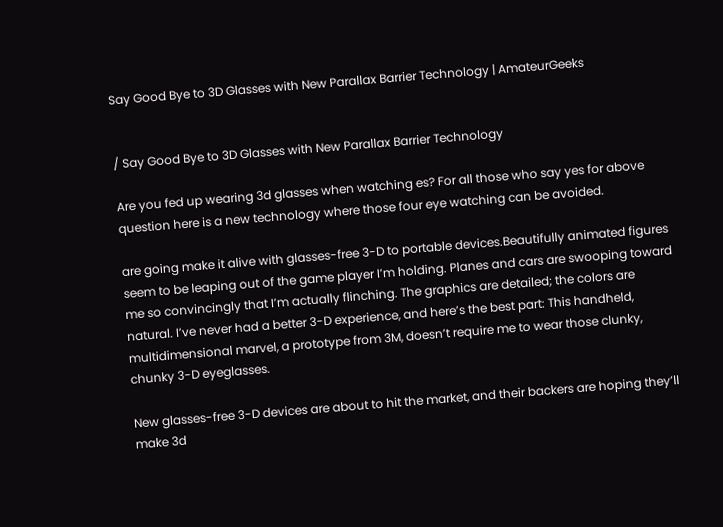Say Good Bye to 3D Glasses with New Parallax Barrier Technology | AmateurGeeks


/ Say Good Bye to 3D Glasses with New Parallax Barrier Technology

Are you fed up wearing 3d glasses when watching es? For all those who say yes for above question here is a new technology where those four eye watching can be avoided.

are going make it alive with glasses-free 3-D to portable devices.Beautifully animated figures seem to be leaping out of the game player I’m holding. Planes and cars are swooping toward me so convincingly that I’m actually flinching. The graphics are detailed; the colors are natural. I’ve never had a better 3-D experience, and here’s the best part: This handheld, multidimensional marvel, a prototype from 3M, doesn’t require me to wear those clunky, chunky 3-D eyeglasses.

New glasses-free 3-D devices are about to hit the market, and their backers are hoping they’ll make 3d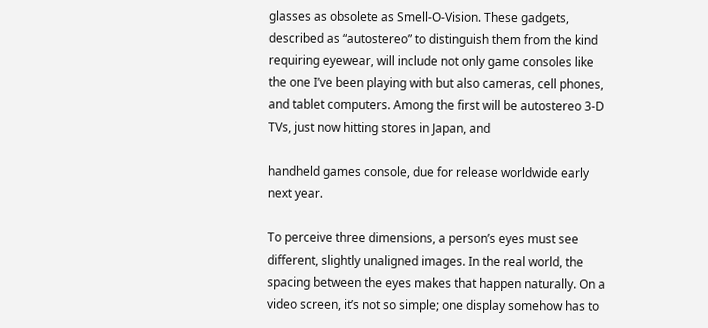glasses as obsolete as Smell-O-Vision. These gadgets, described as “autostereo” to distinguish them from the kind requiring eyewear, will include not only game consoles like the one I’ve been playing with but also cameras, cell phones, and tablet computers. Among the first will be autostereo 3-D TVs, just now hitting stores in Japan, and

handheld games console, due for release worldwide early next year.

To perceive three dimensions, a person’s eyes must see different, slightly unaligned images. In the real world, the spacing between the eyes makes that happen naturally. On a video screen, it’s not so simple; one display somehow has to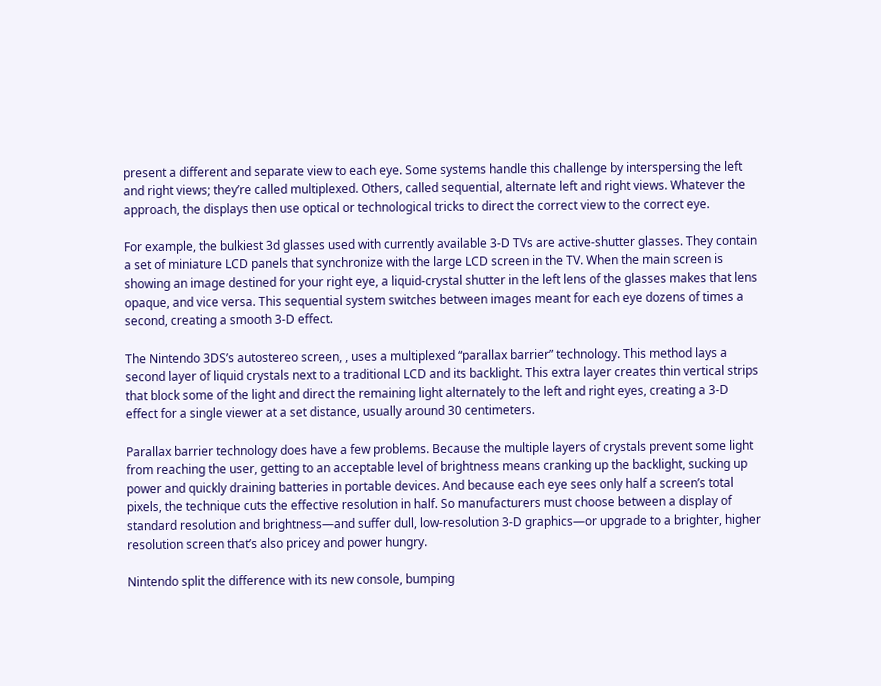present a different and separate view to each eye. Some systems handle this challenge by interspersing the left and right views; they’re called multiplexed. Others, called sequential, alternate left and right views. Whatever the approach, the displays then use optical or technological tricks to direct the correct view to the correct eye.

For example, the bulkiest 3d glasses used with currently available 3-D TVs are active-shutter glasses. They contain a set of miniature LCD panels that synchronize with the large LCD screen in the TV. When the main screen is showing an image destined for your right eye, a liquid-crystal shutter in the left lens of the glasses makes that lens opaque, and vice versa. This sequential system switches between images meant for each eye dozens of times a second, creating a smooth 3-D effect.

The Nintendo 3DS’s autostereo screen, , uses a multiplexed “parallax barrier” technology. This method lays a second layer of liquid crystals next to a traditional LCD and its backlight. This extra layer creates thin vertical strips that block some of the light and direct the remaining light alternately to the left and right eyes, creating a 3-D effect for a single viewer at a set distance, usually around 30 centimeters.

Parallax barrier technology does have a few problems. Because the multiple layers of crystals prevent some light from reaching the user, getting to an acceptable level of brightness means cranking up the backlight, sucking up power and quickly draining batteries in portable devices. And because each eye sees only half a screen’s total pixels, the technique cuts the effective resolution in half. So manufacturers must choose between a display of standard resolution and brightness—and suffer dull, low-resolution 3-D graphics—or upgrade to a brighter, higher resolution screen that’s also pricey and power hungry.

Nintendo split the difference with its new console, bumping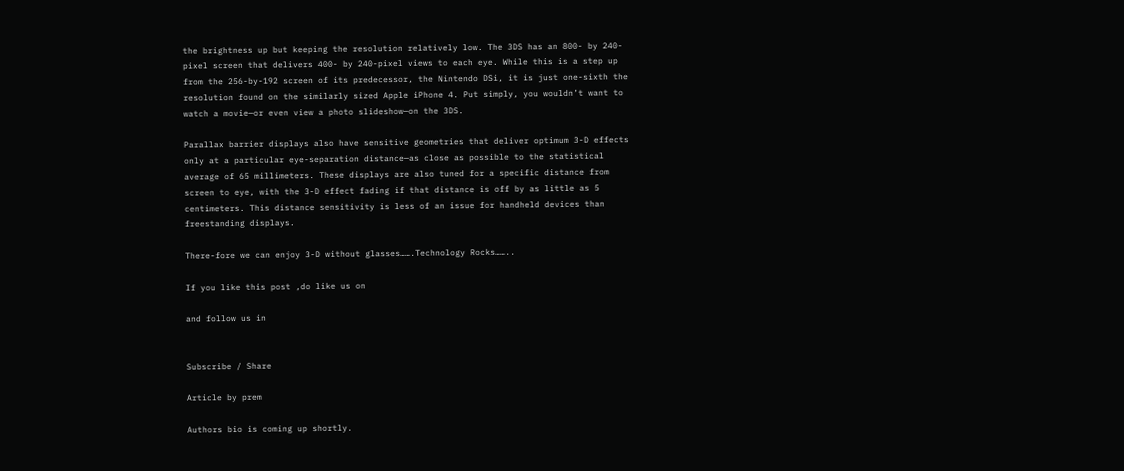the brightness up but keeping the resolution relatively low. The 3DS has an 800- by 240-pixel screen that delivers 400- by 240-pixel views to each eye. While this is a step up from the 256-by-192 screen of its predecessor, the Nintendo DSi, it is just one-sixth the resolution found on the similarly sized Apple iPhone 4. Put simply, you wouldn’t want to watch a movie—or even view a photo slideshow—on the 3DS.

Parallax barrier displays also have sensitive geometries that deliver optimum 3-D effects only at a particular eye-separation distance—as close as possible to the statistical average of 65 millimeters. These displays are also tuned for a specific distance from screen to eye, with the 3-D effect fading if that distance is off by as little as 5 centimeters. This distance sensitivity is less of an issue for handheld devices than freestanding displays.

There-fore we can enjoy 3-D without glasses…….Technology Rocks……..

If you like this post ,do like us on

and follow us in


Subscribe / Share

Article by prem

Authors bio is coming up shortly.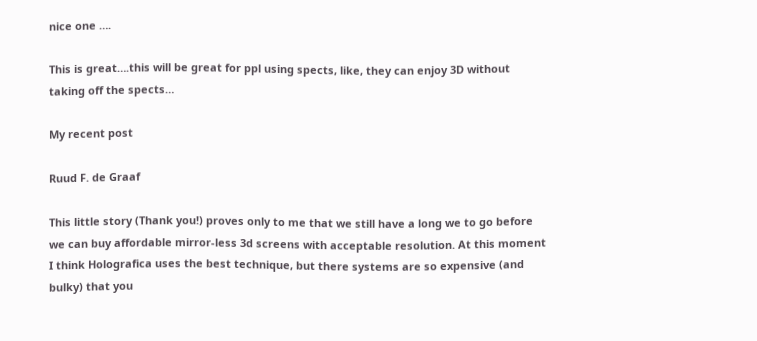nice one ….

This is great….this will be great for ppl using spects, like, they can enjoy 3D without taking off the spects…

My recent post

Ruud F. de Graaf

This little story (Thank you!) proves only to me that we still have a long we to go before we can buy affordable mirror-less 3d screens with acceptable resolution. At this moment I think Holografica uses the best technique, but there systems are so expensive (and bulky) that you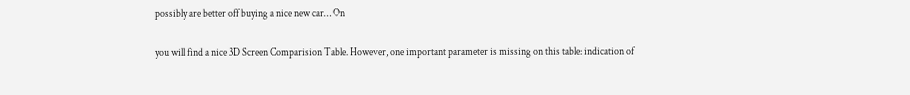possibly are better off buying a nice new car… On

you will find a nice 3D Screen Comparision Table. However, one important parameter is missing on this table: indication of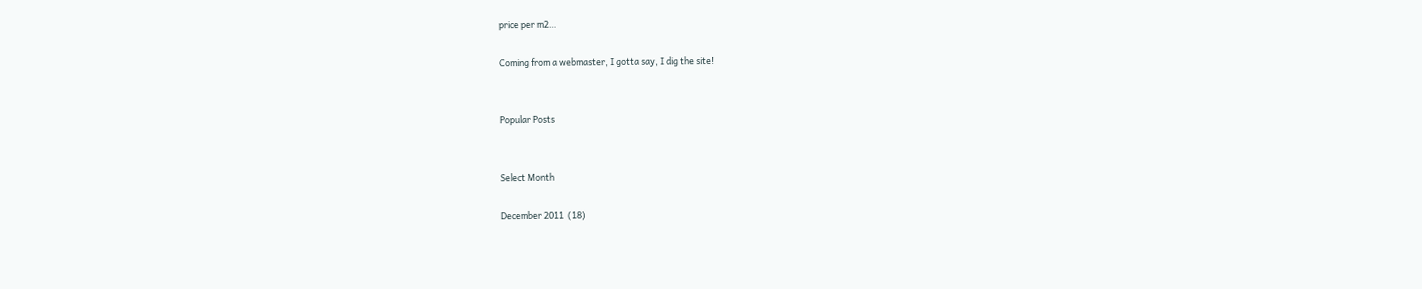price per m2…

Coming from a webmaster, I gotta say, I dig the site!


Popular Posts


Select Month

December 2011  (18)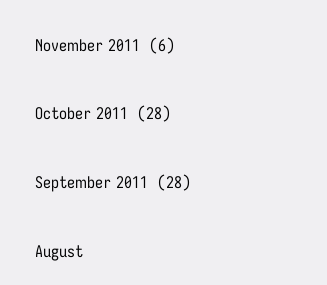November 2011  (6)

October 2011  (28)

September 2011  (28)

August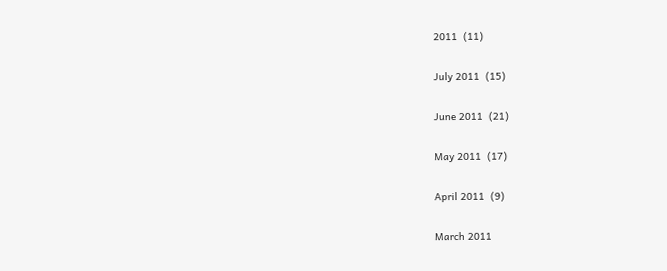2011  (11)

July 2011  (15)

June 2011  (21)

May 2011  (17)

April 2011  (9)

March 2011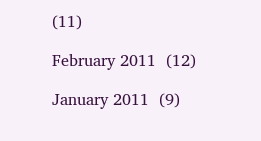(11)

February 2011  (12)

January 2011  (9)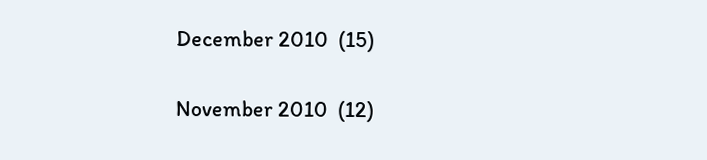December 2010  (15)

November 2010  (12)